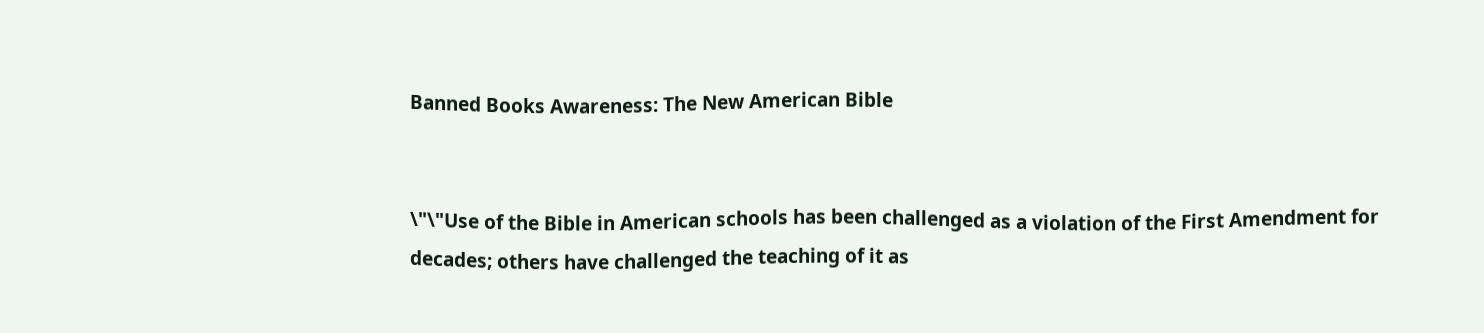Banned Books Awareness: The New American Bible


\"\"Use of the Bible in American schools has been challenged as a violation of the First Amendment for decades; others have challenged the teaching of it as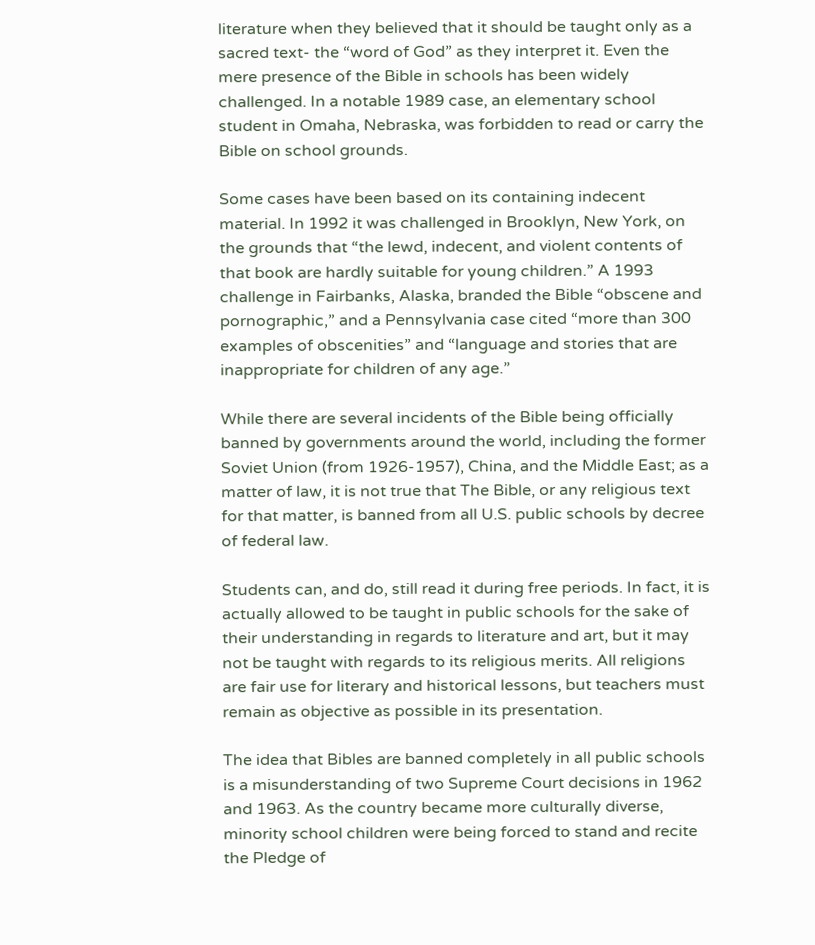literature when they believed that it should be taught only as a sacred text- the “word of God” as they interpret it. Even the mere presence of the Bible in schools has been widely challenged. In a notable 1989 case, an elementary school student in Omaha, Nebraska, was forbidden to read or carry the Bible on school grounds.

Some cases have been based on its containing indecent material. In 1992 it was challenged in Brooklyn, New York, on the grounds that “the lewd, indecent, and violent contents of that book are hardly suitable for young children.” A 1993 challenge in Fairbanks, Alaska, branded the Bible “obscene and pornographic,” and a Pennsylvania case cited “more than 300 examples of obscenities” and “language and stories that are inappropriate for children of any age.”

While there are several incidents of the Bible being officially banned by governments around the world, including the former Soviet Union (from 1926-1957), China, and the Middle East; as a matter of law, it is not true that The Bible, or any religious text for that matter, is banned from all U.S. public schools by decree of federal law.

Students can, and do, still read it during free periods. In fact, it is actually allowed to be taught in public schools for the sake of their understanding in regards to literature and art, but it may not be taught with regards to its religious merits. All religions are fair use for literary and historical lessons, but teachers must remain as objective as possible in its presentation.

The idea that Bibles are banned completely in all public schools is a misunderstanding of two Supreme Court decisions in 1962 and 1963. As the country became more culturally diverse, minority school children were being forced to stand and recite the Pledge of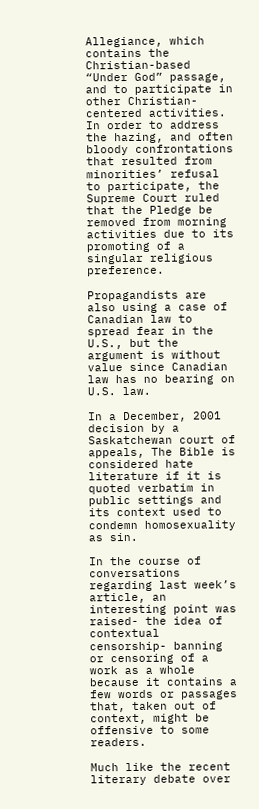Allegiance, which contains the Christian-based “Under God” passage, and to participate in other Christian-centered activities. In order to address the hazing, and often bloody confrontations that resulted from minorities’ refusal to participate, the Supreme Court ruled that the Pledge be removed from morning activities due to its promoting of a singular religious preference.

Propagandists are also using a case of Canadian law to spread fear in the U.S., but the argument is without value since Canadian law has no bearing on U.S. law.

In a December, 2001 decision by a Saskatchewan court of appeals, The Bible is considered hate literature if it is quoted verbatim in public settings and its context used to condemn homosexuality as sin.

In the course of conversations regarding last week’s article, an interesting point was raised- the idea of contextual censorship- banning or censoring of a work as a whole because it contains a few words or passages that, taken out of context, might be offensive to some readers.

Much like the recent literary debate over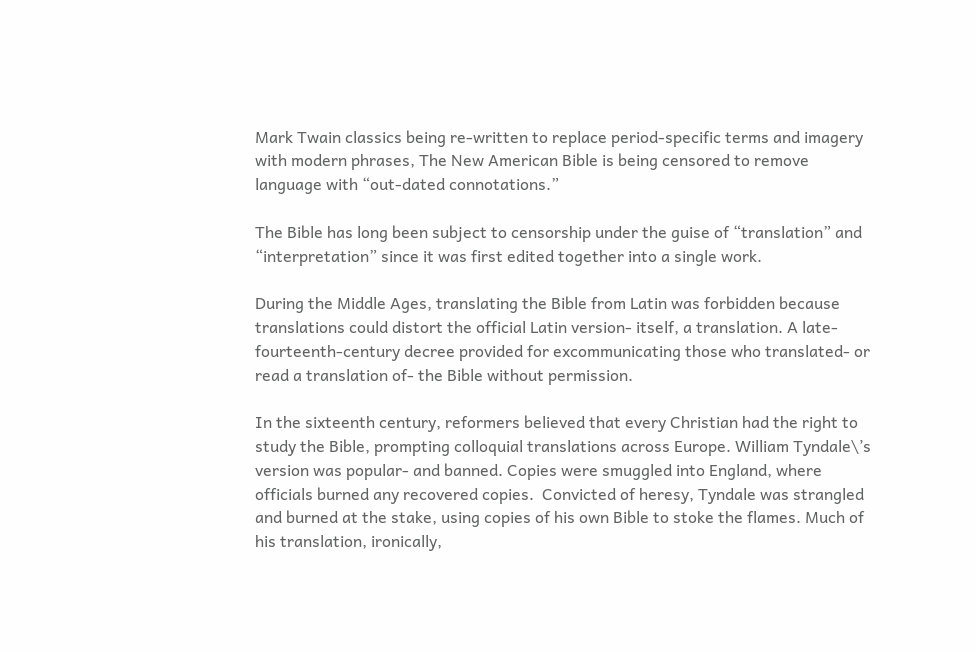Mark Twain classics being re-written to replace period-specific terms and imagery with modern phrases, The New American Bible is being censored to remove language with “out-dated connotations.”

The Bible has long been subject to censorship under the guise of “translation” and “interpretation” since it was first edited together into a single work.

During the Middle Ages, translating the Bible from Latin was forbidden because translations could distort the official Latin version- itself, a translation. A late-fourteenth-century decree provided for excommunicating those who translated- or read a translation of- the Bible without permission.

In the sixteenth century, reformers believed that every Christian had the right to study the Bible, prompting colloquial translations across Europe. William Tyndale\’s version was popular- and banned. Copies were smuggled into England, where officials burned any recovered copies.  Convicted of heresy, Tyndale was strangled and burned at the stake, using copies of his own Bible to stoke the flames. Much of his translation, ironically,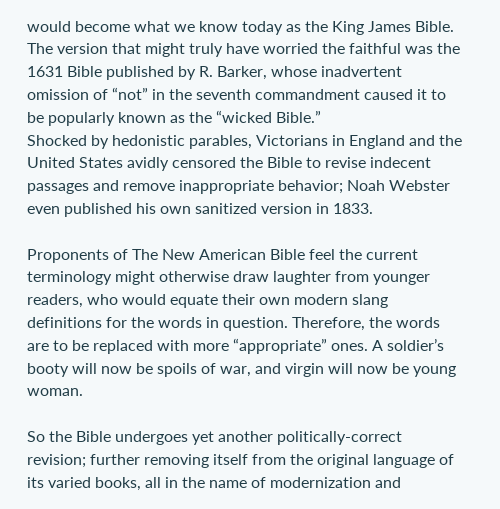would become what we know today as the King James Bible.
The version that might truly have worried the faithful was the 1631 Bible published by R. Barker, whose inadvertent omission of “not” in the seventh commandment caused it to be popularly known as the “wicked Bible.”
Shocked by hedonistic parables, Victorians in England and the United States avidly censored the Bible to revise indecent passages and remove inappropriate behavior; Noah Webster even published his own sanitized version in 1833.

Proponents of The New American Bible feel the current terminology might otherwise draw laughter from younger readers, who would equate their own modern slang definitions for the words in question. Therefore, the words are to be replaced with more “appropriate” ones. A soldier’s booty will now be spoils of war, and virgin will now be young woman.

So the Bible undergoes yet another politically-correct revision; further removing itself from the original language of its varied books, all in the name of modernization and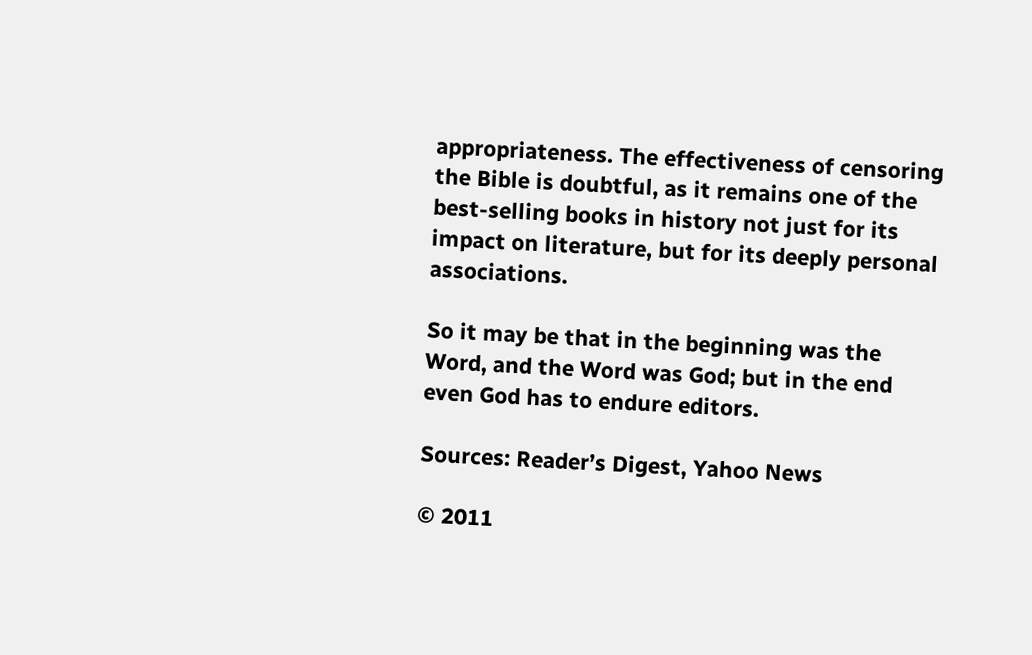appropriateness. The effectiveness of censoring the Bible is doubtful, as it remains one of the best-selling books in history not just for its impact on literature, but for its deeply personal associations.

So it may be that in the beginning was the Word, and the Word was God; but in the end even God has to endure editors.

Sources: Reader’s Digest, Yahoo News

© 2011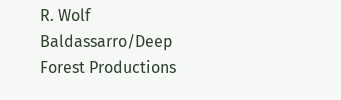R. Wolf Baldassarro/Deep Forest Productions